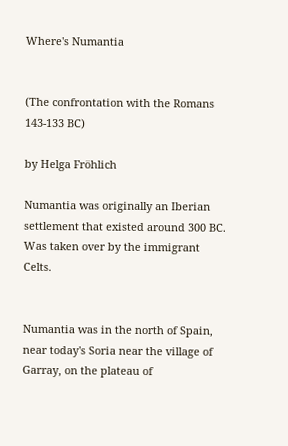Where's Numantia


(The confrontation with the Romans 143-133 BC)

by Helga Fröhlich

Numantia was originally an Iberian settlement that existed around 300 BC. Was taken over by the immigrant Celts.


Numantia was in the north of Spain, near today's Soria near the village of Garray, on the plateau of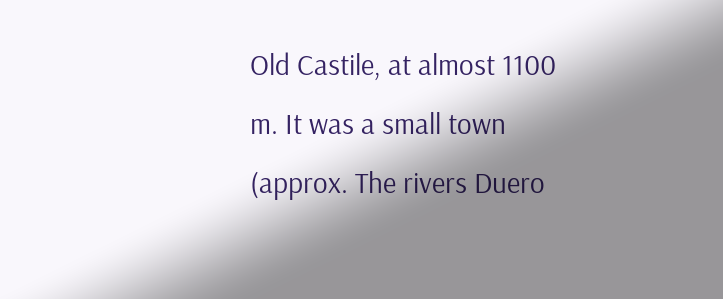Old Castile, at almost 1100 m. It was a small town (approx. The rivers Duero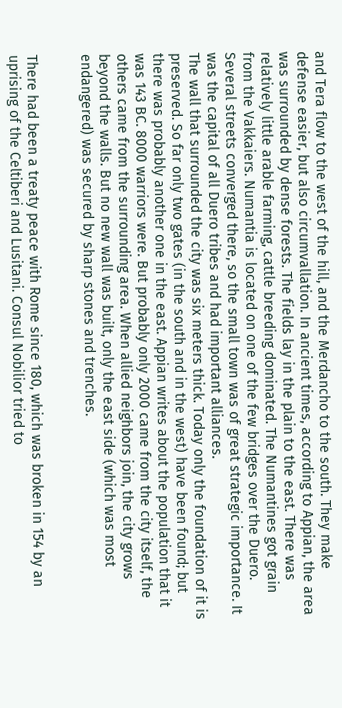and Tera flow to the west of the hill, and the Merdancho to the south. They make defense easier, but also circumvallation. In ancient times, according to Appian, the area was surrounded by dense forests. The fields lay in the plain to the east. There was relatively little arable farming, cattle breeding dominated. The Numantines got grain from the Vakkaiers. Numantia is located on one of the few bridges over the Duero. Several streets converged there, so the small town was of great strategic importance. It was the capital of all Duero tribes and had important alliances.
The wall that surrounded the city was six meters thick. Today only the foundation of it is preserved. So far only two gates (in the south and in the west) have been found; but there was probably another one in the east. Appian writes about the population that it was 143 BC. 8000 warriors were. But probably only 2000 came from the city itself, the others came from the surrounding area. When allied neighbors join, the city grows beyond the walls. But no new wall was built, only the east side (which was most endangered) was secured by sharp stones and trenches.


There had been a treaty peace with Rome since 180, which was broken in 154 by an uprising of the Celtiberi and Lusitani. Consul Nobilior tried to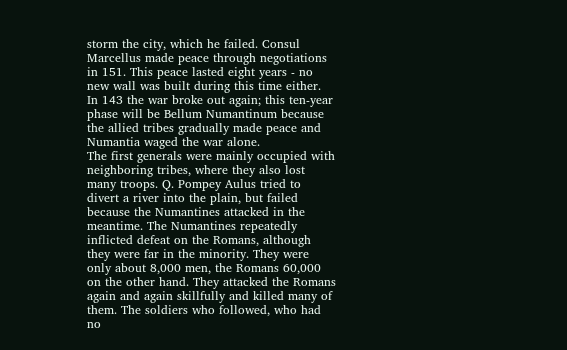storm the city, which he failed. Consul Marcellus made peace through negotiations in 151. This peace lasted eight years - no new wall was built during this time either.
In 143 the war broke out again; this ten-year phase will be Bellum Numantinum because the allied tribes gradually made peace and Numantia waged the war alone.
The first generals were mainly occupied with neighboring tribes, where they also lost many troops. Q. Pompey Aulus tried to divert a river into the plain, but failed because the Numantines attacked in the meantime. The Numantines repeatedly inflicted defeat on the Romans, although they were far in the minority. They were only about 8,000 men, the Romans 60,000 on the other hand. They attacked the Romans again and again skillfully and killed many of them. The soldiers who followed, who had no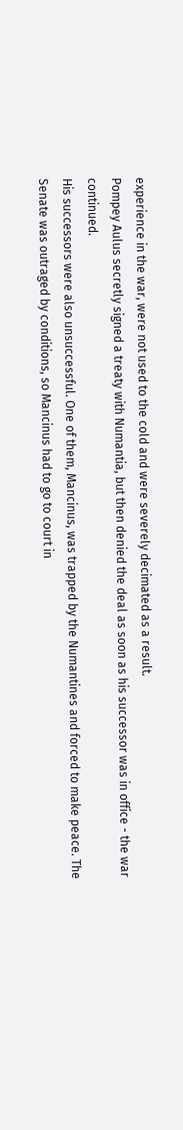experience in the war, were not used to the cold and were severely decimated as a result.
Pompey Aulus secretly signed a treaty with Numantia, but then denied the deal as soon as his successor was in office - the war continued.
His successors were also unsuccessful. One of them, Mancinus, was trapped by the Numantines and forced to make peace. The Senate was outraged by conditions, so Mancinus had to go to court in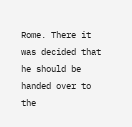Rome. There it was decided that he should be handed over to the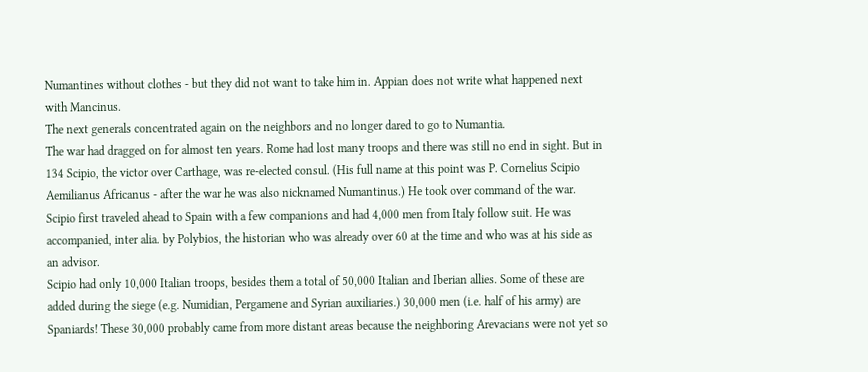Numantines without clothes - but they did not want to take him in. Appian does not write what happened next with Mancinus.
The next generals concentrated again on the neighbors and no longer dared to go to Numantia.
The war had dragged on for almost ten years. Rome had lost many troops and there was still no end in sight. But in 134 Scipio, the victor over Carthage, was re-elected consul. (His full name at this point was P. Cornelius Scipio Aemilianus Africanus - after the war he was also nicknamed Numantinus.) He took over command of the war. Scipio first traveled ahead to Spain with a few companions and had 4,000 men from Italy follow suit. He was accompanied, inter alia. by Polybios, the historian who was already over 60 at the time and who was at his side as an advisor.
Scipio had only 10,000 Italian troops, besides them a total of 50,000 Italian and Iberian allies. Some of these are added during the siege (e.g. Numidian, Pergamene and Syrian auxiliaries.) 30,000 men (i.e. half of his army) are Spaniards! These 30,000 probably came from more distant areas because the neighboring Arevacians were not yet so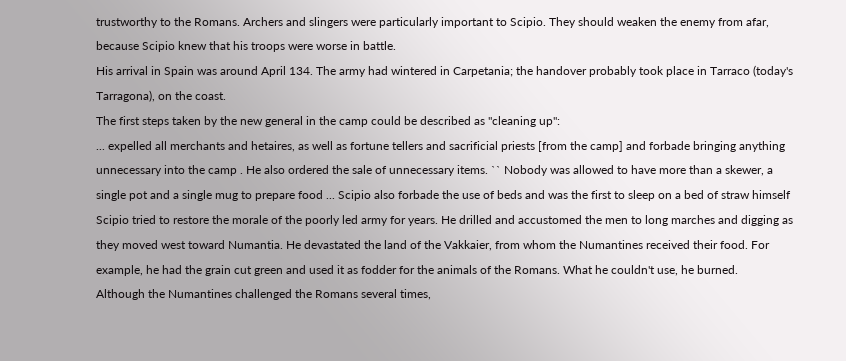trustworthy to the Romans. Archers and slingers were particularly important to Scipio. They should weaken the enemy from afar, because Scipio knew that his troops were worse in battle.
His arrival in Spain was around April 134. The army had wintered in Carpetania; the handover probably took place in Tarraco (today's Tarragona), on the coast.
The first steps taken by the new general in the camp could be described as "cleaning up":
... expelled all merchants and hetaires, as well as fortune tellers and sacrificial priests [from the camp] and forbade bringing anything unnecessary into the camp . He also ordered the sale of unnecessary items. `` Nobody was allowed to have more than a skewer, a single pot and a single mug to prepare food ... Scipio also forbade the use of beds and was the first to sleep on a bed of straw himself
Scipio tried to restore the morale of the poorly led army for years. He drilled and accustomed the men to long marches and digging as they moved west toward Numantia. He devastated the land of the Vakkaier, from whom the Numantines received their food. For example, he had the grain cut green and used it as fodder for the animals of the Romans. What he couldn't use, he burned.
Although the Numantines challenged the Romans several times,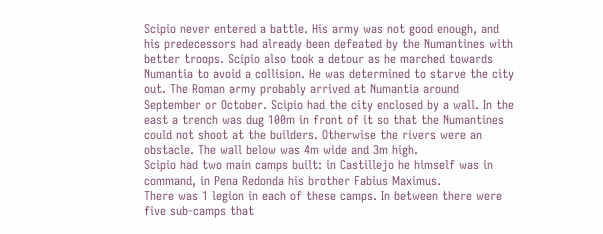Scipio never entered a battle. His army was not good enough, and his predecessors had already been defeated by the Numantines with better troops. Scipio also took a detour as he marched towards Numantia to avoid a collision. He was determined to starve the city out. The Roman army probably arrived at Numantia around September or October. Scipio had the city enclosed by a wall. In the east a trench was dug 100m in front of it so that the Numantines could not shoot at the builders. Otherwise the rivers were an obstacle. The wall below was 4m wide and 3m high.
Scipio had two main camps built: in Castillejo he himself was in command, in Pena Redonda his brother Fabius Maximus.
There was 1 legion in each of these camps. In between there were five sub-camps that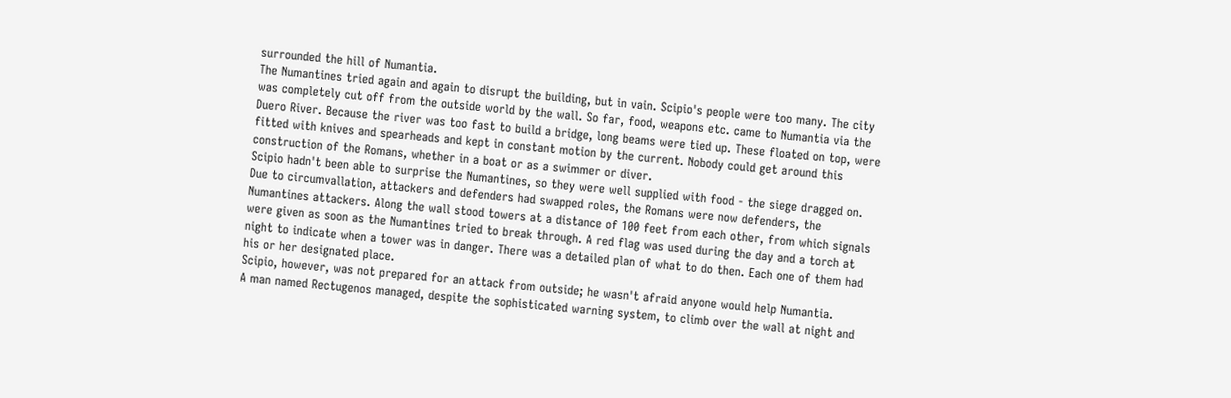surrounded the hill of Numantia.
The Numantines tried again and again to disrupt the building, but in vain. Scipio's people were too many. The city was completely cut off from the outside world by the wall. So far, food, weapons etc. came to Numantia via the Duero River. Because the river was too fast to build a bridge, long beams were tied up. These floated on top, were fitted with knives and spearheads and kept in constant motion by the current. Nobody could get around this construction of the Romans, whether in a boat or as a swimmer or diver.
Scipio hadn't been able to surprise the Numantines, so they were well supplied with food - the siege dragged on. Due to circumvallation, attackers and defenders had swapped roles, the Romans were now defenders, the Numantines attackers. Along the wall stood towers at a distance of 100 feet from each other, from which signals were given as soon as the Numantines tried to break through. A red flag was used during the day and a torch at night to indicate when a tower was in danger. There was a detailed plan of what to do then. Each one of them had his or her designated place.
Scipio, however, was not prepared for an attack from outside; he wasn't afraid anyone would help Numantia.
A man named Rectugenos managed, despite the sophisticated warning system, to climb over the wall at night and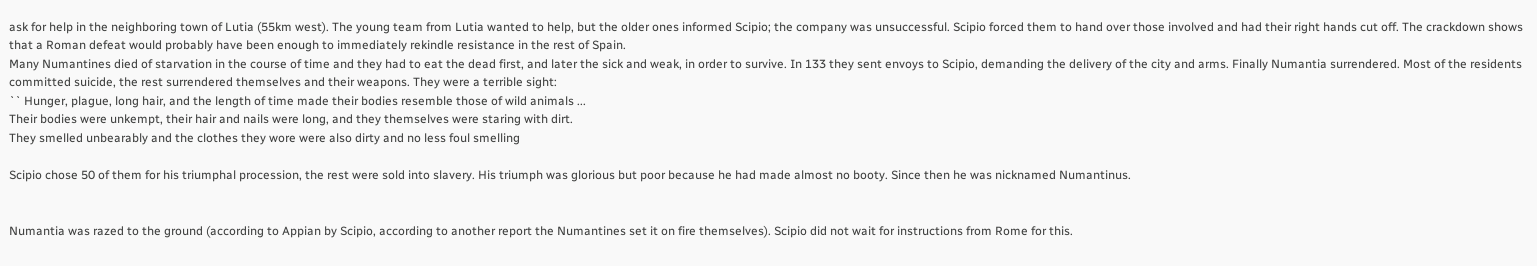ask for help in the neighboring town of Lutia (55km west). The young team from Lutia wanted to help, but the older ones informed Scipio; the company was unsuccessful. Scipio forced them to hand over those involved and had their right hands cut off. The crackdown shows that a Roman defeat would probably have been enough to immediately rekindle resistance in the rest of Spain.
Many Numantines died of starvation in the course of time and they had to eat the dead first, and later the sick and weak, in order to survive. In 133 they sent envoys to Scipio, demanding the delivery of the city and arms. Finally Numantia surrendered. Most of the residents committed suicide, the rest surrendered themselves and their weapons. They were a terrible sight:
`` Hunger, plague, long hair, and the length of time made their bodies resemble those of wild animals ...
Their bodies were unkempt, their hair and nails were long, and they themselves were staring with dirt.
They smelled unbearably and the clothes they wore were also dirty and no less foul smelling

Scipio chose 50 of them for his triumphal procession, the rest were sold into slavery. His triumph was glorious but poor because he had made almost no booty. Since then he was nicknamed Numantinus.


Numantia was razed to the ground (according to Appian by Scipio, according to another report the Numantines set it on fire themselves). Scipio did not wait for instructions from Rome for this.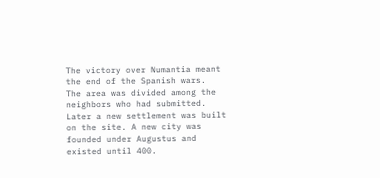The victory over Numantia meant the end of the Spanish wars.
The area was divided among the neighbors who had submitted.
Later a new settlement was built on the site. A new city was founded under Augustus and existed until 400.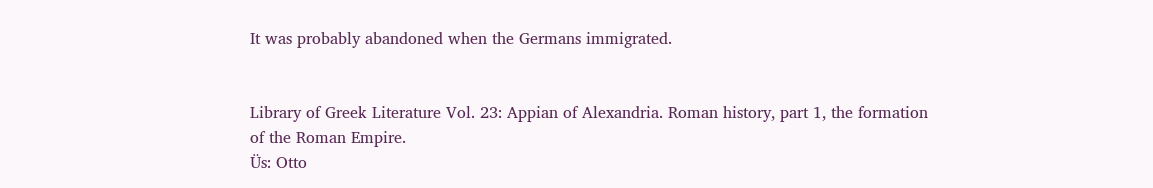It was probably abandoned when the Germans immigrated.


Library of Greek Literature Vol. 23: Appian of Alexandria. Roman history, part 1, the formation of the Roman Empire.
Üs: Otto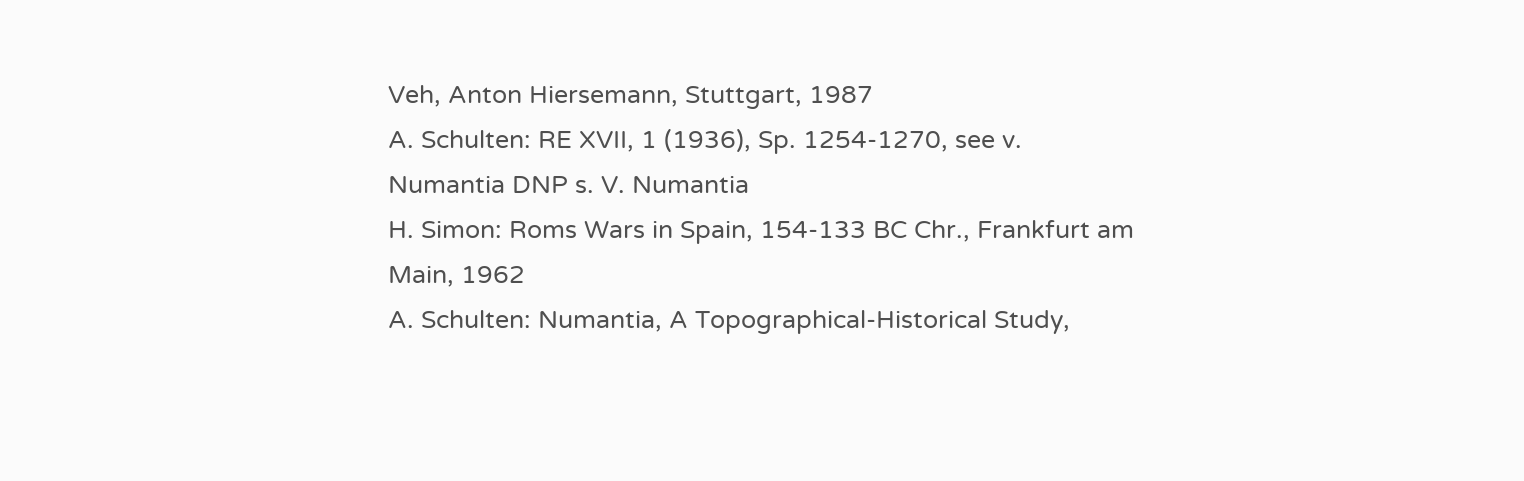Veh, Anton Hiersemann, Stuttgart, 1987
A. Schulten: RE XVII, 1 (1936), Sp. 1254-1270, see v. Numantia DNP s. V. Numantia
H. Simon: Roms Wars in Spain, 154-133 BC Chr., Frankfurt am Main, 1962
A. Schulten: Numantia, A Topographical-Historical Study,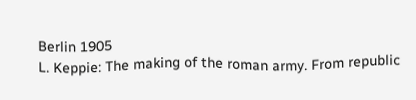Berlin 1905
L. Keppie: The making of the roman army. From republic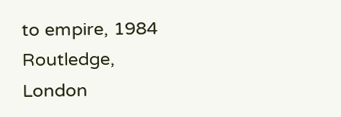to empire, 1984 Routledge, London